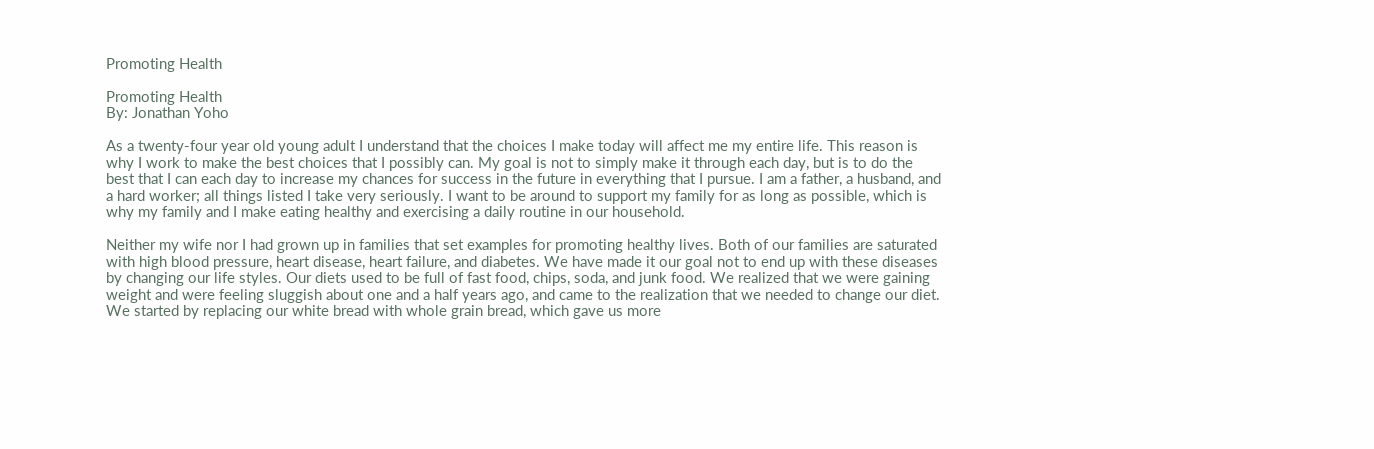Promoting Health

Promoting Health
By: Jonathan Yoho

As a twenty-four year old young adult I understand that the choices I make today will affect me my entire life. This reason is why I work to make the best choices that I possibly can. My goal is not to simply make it through each day, but is to do the best that I can each day to increase my chances for success in the future in everything that I pursue. I am a father, a husband, and a hard worker; all things listed I take very seriously. I want to be around to support my family for as long as possible, which is why my family and I make eating healthy and exercising a daily routine in our household.

Neither my wife nor I had grown up in families that set examples for promoting healthy lives. Both of our families are saturated with high blood pressure, heart disease, heart failure, and diabetes. We have made it our goal not to end up with these diseases by changing our life styles. Our diets used to be full of fast food, chips, soda, and junk food. We realized that we were gaining weight and were feeling sluggish about one and a half years ago, and came to the realization that we needed to change our diet. We started by replacing our white bread with whole grain bread, which gave us more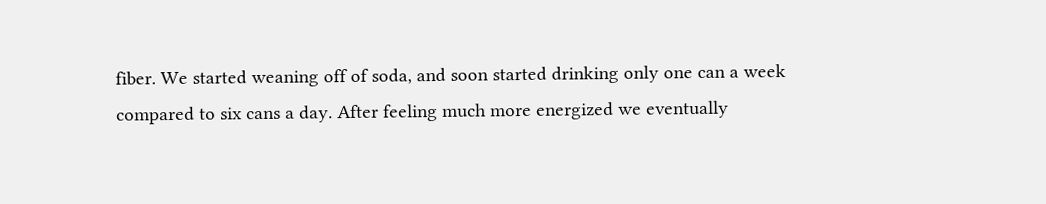fiber. We started weaning off of soda, and soon started drinking only one can a week compared to six cans a day. After feeling much more energized we eventually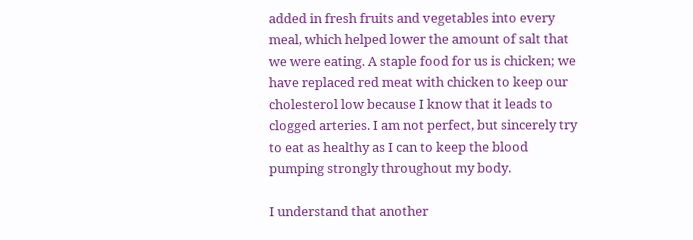added in fresh fruits and vegetables into every meal, which helped lower the amount of salt that we were eating. A staple food for us is chicken; we have replaced red meat with chicken to keep our cholesterol low because I know that it leads to clogged arteries. I am not perfect, but sincerely try to eat as healthy as I can to keep the blood pumping strongly throughout my body.

I understand that another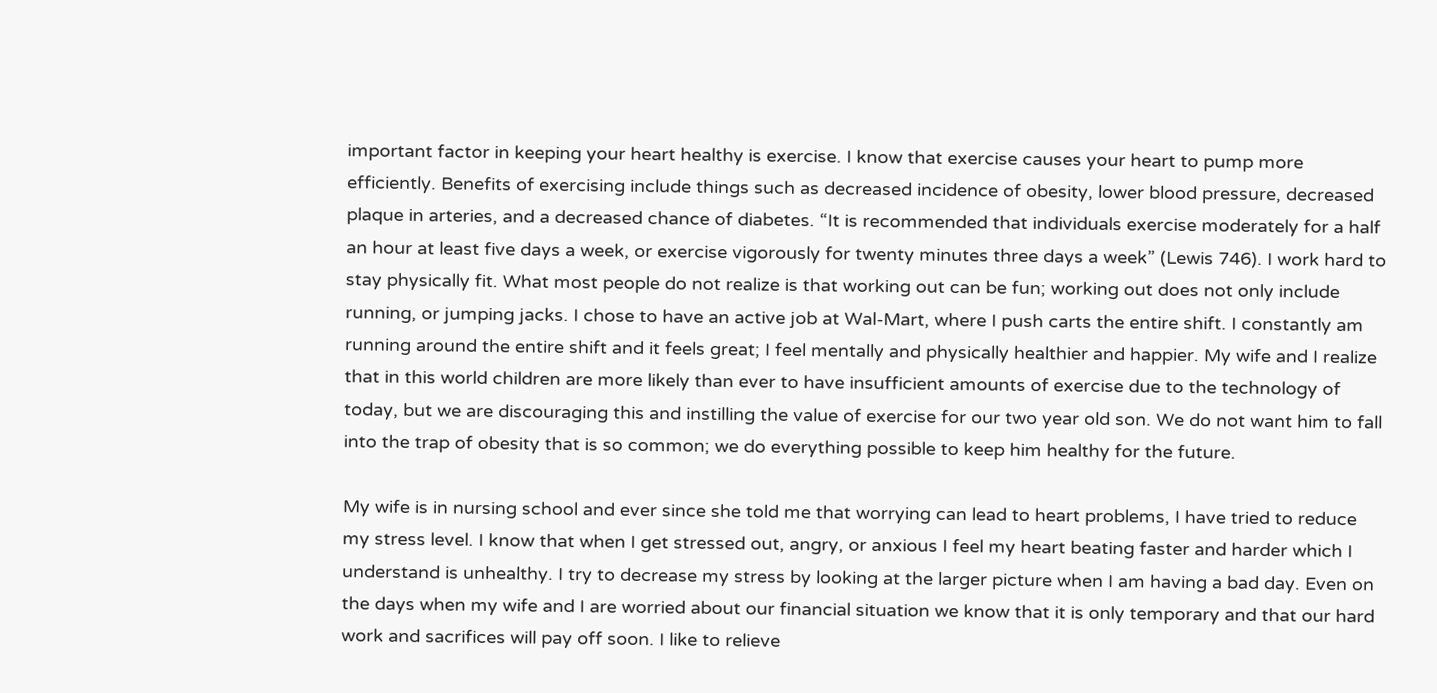important factor in keeping your heart healthy is exercise. I know that exercise causes your heart to pump more efficiently. Benefits of exercising include things such as decreased incidence of obesity, lower blood pressure, decreased plaque in arteries, and a decreased chance of diabetes. “It is recommended that individuals exercise moderately for a half an hour at least five days a week, or exercise vigorously for twenty minutes three days a week” (Lewis 746). I work hard to stay physically fit. What most people do not realize is that working out can be fun; working out does not only include running, or jumping jacks. I chose to have an active job at Wal-Mart, where I push carts the entire shift. I constantly am running around the entire shift and it feels great; I feel mentally and physically healthier and happier. My wife and I realize that in this world children are more likely than ever to have insufficient amounts of exercise due to the technology of today, but we are discouraging this and instilling the value of exercise for our two year old son. We do not want him to fall into the trap of obesity that is so common; we do everything possible to keep him healthy for the future.

My wife is in nursing school and ever since she told me that worrying can lead to heart problems, I have tried to reduce my stress level. I know that when I get stressed out, angry, or anxious I feel my heart beating faster and harder which I understand is unhealthy. I try to decrease my stress by looking at the larger picture when I am having a bad day. Even on the days when my wife and I are worried about our financial situation we know that it is only temporary and that our hard work and sacrifices will pay off soon. I like to relieve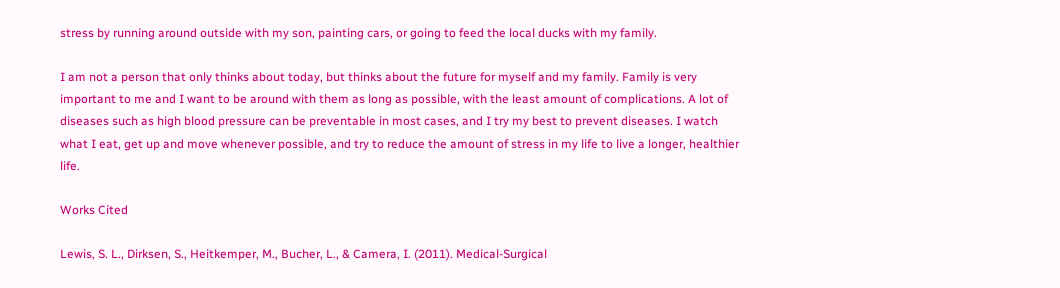stress by running around outside with my son, painting cars, or going to feed the local ducks with my family.

I am not a person that only thinks about today, but thinks about the future for myself and my family. Family is very important to me and I want to be around with them as long as possible, with the least amount of complications. A lot of diseases such as high blood pressure can be preventable in most cases, and I try my best to prevent diseases. I watch what I eat, get up and move whenever possible, and try to reduce the amount of stress in my life to live a longer, healthier life.

Works Cited

Lewis, S. L., Dirksen, S., Heitkemper, M., Bucher, L., & Camera, I. (2011). Medical-Surgical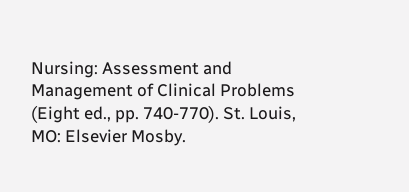Nursing: Assessment and Management of Clinical Problems (Eight ed., pp. 740-770). St. Louis, MO: Elsevier Mosby.